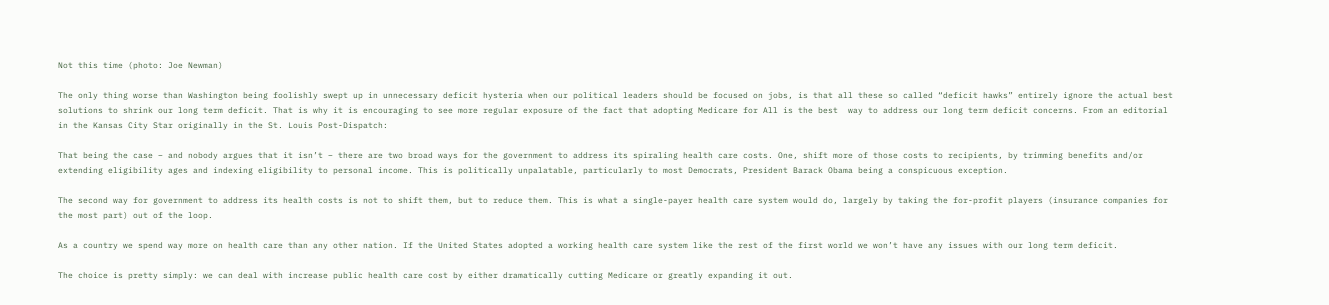Not this time (photo: Joe Newman)

The only thing worse than Washington being foolishly swept up in unnecessary deficit hysteria when our political leaders should be focused on jobs, is that all these so called “deficit hawks” entirely ignore the actual best solutions to shrink our long term deficit. That is why it is encouraging to see more regular exposure of the fact that adopting Medicare for All is the best  way to address our long term deficit concerns. From an editorial in the Kansas City Star originally in the St. Louis Post-Dispatch:

That being the case – and nobody argues that it isn’t – there are two broad ways for the government to address its spiraling health care costs. One, shift more of those costs to recipients, by trimming benefits and/or extending eligibility ages and indexing eligibility to personal income. This is politically unpalatable, particularly to most Democrats, President Barack Obama being a conspicuous exception.

The second way for government to address its health costs is not to shift them, but to reduce them. This is what a single-payer health care system would do, largely by taking the for-profit players (insurance companies for the most part) out of the loop.

As a country we spend way more on health care than any other nation. If the United States adopted a working health care system like the rest of the first world we won’t have any issues with our long term deficit.

The choice is pretty simply: we can deal with increase public health care cost by either dramatically cutting Medicare or greatly expanding it out.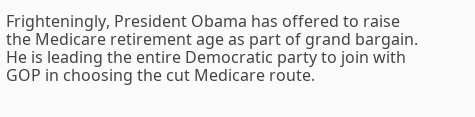Frighteningly, President Obama has offered to raise the Medicare retirement age as part of grand bargain. He is leading the entire Democratic party to join with GOP in choosing the cut Medicare route.